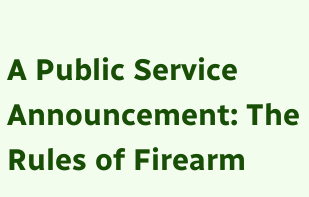A Public Service Announcement: The Rules of Firearm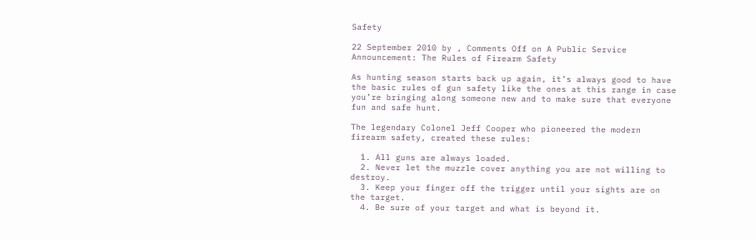Safety

22 September 2010 by , Comments Off on A Public Service Announcement: The Rules of Firearm Safety

As hunting season starts back up again, it’s always good to have the basic rules of gun safety like the ones at this range in case you’re bringing along someone new and to make sure that everyone fun and safe hunt.

The legendary Colonel Jeff Cooper who pioneered the modern firearm safety, created these rules:

  1. All guns are always loaded.
  2. Never let the muzzle cover anything you are not willing to destroy.
  3. Keep your finger off the trigger until your sights are on the target.
  4. Be sure of your target and what is beyond it.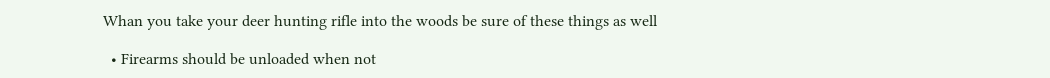Whan you take your deer hunting rifle into the woods be sure of these things as well

  • Firearms should be unloaded when not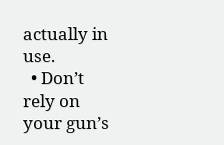actually in use.
  • Don’t rely on your gun’s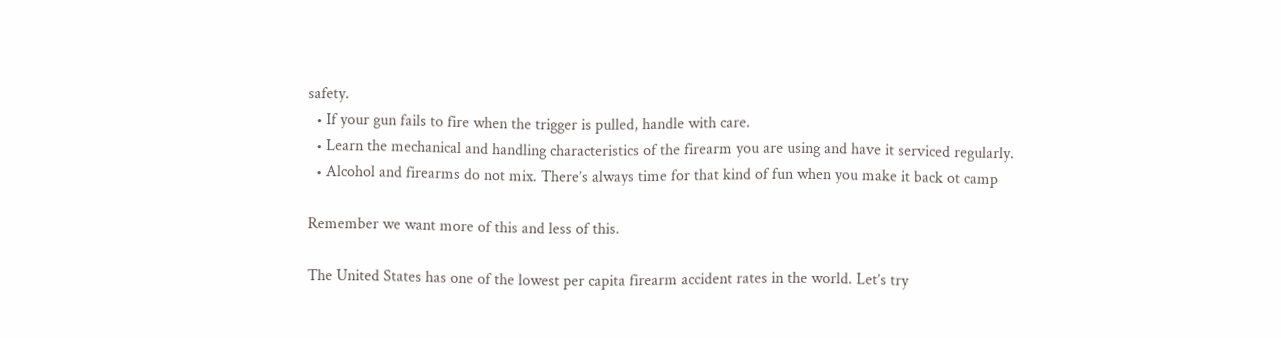safety.
  • If your gun fails to fire when the trigger is pulled, handle with care.
  • Learn the mechanical and handling characteristics of the firearm you are using and have it serviced regularly.
  • Alcohol and firearms do not mix. There’s always time for that kind of fun when you make it back ot camp

Remember we want more of this and less of this.

The United States has one of the lowest per capita firearm accident rates in the world. Let’s try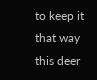to keep it that way this deer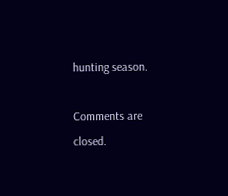hunting season.

Comments are closed.